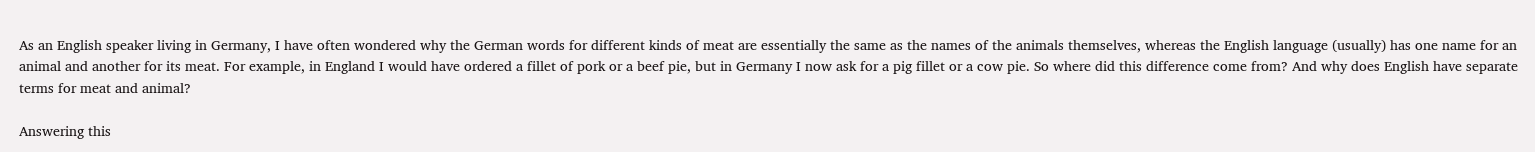As an English speaker living in Germany, I have often wondered why the German words for different kinds of meat are essentially the same as the names of the animals themselves, whereas the English language (usually) has one name for an animal and another for its meat. For example, in England I would have ordered a fillet of pork or a beef pie, but in Germany I now ask for a pig fillet or a cow pie. So where did this difference come from? And why does English have separate terms for meat and animal?

Answering this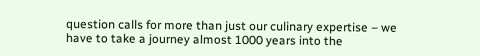question calls for more than just our culinary expertise – we have to take a journey almost 1000 years into the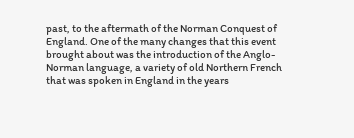past, to the aftermath of the Norman Conquest of England. One of the many changes that this event brought about was the introduction of the Anglo-Norman language, a variety of old Northern French that was spoken in England in the years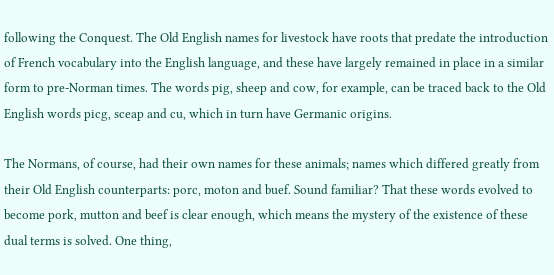following the Conquest. The Old English names for livestock have roots that predate the introduction of French vocabulary into the English language, and these have largely remained in place in a similar form to pre-Norman times. The words pig, sheep and cow, for example, can be traced back to the Old English words picg, sceap and cu, which in turn have Germanic origins.

The Normans, of course, had their own names for these animals; names which differed greatly from their Old English counterparts: porc, moton and buef. Sound familiar? That these words evolved to become pork, mutton and beef is clear enough, which means the mystery of the existence of these dual terms is solved. One thing,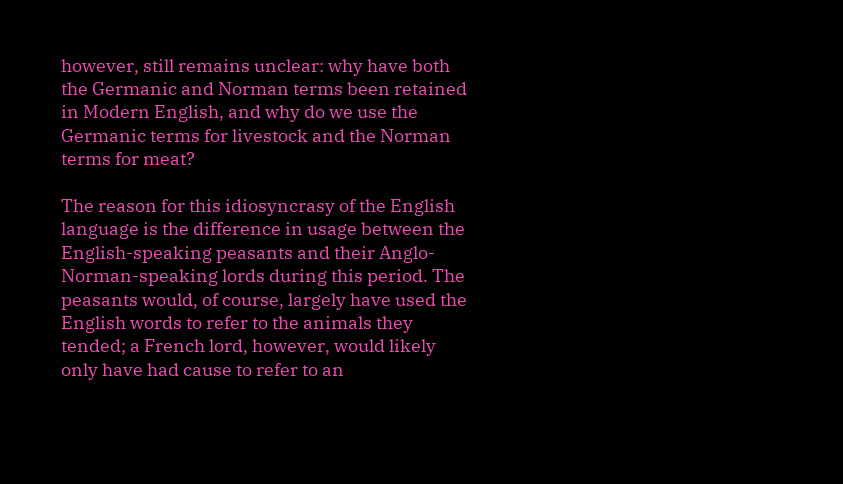however, still remains unclear: why have both the Germanic and Norman terms been retained in Modern English, and why do we use the Germanic terms for livestock and the Norman terms for meat?

The reason for this idiosyncrasy of the English language is the difference in usage between the English-speaking peasants and their Anglo-Norman-speaking lords during this period. The peasants would, of course, largely have used the English words to refer to the animals they tended; a French lord, however, would likely only have had cause to refer to an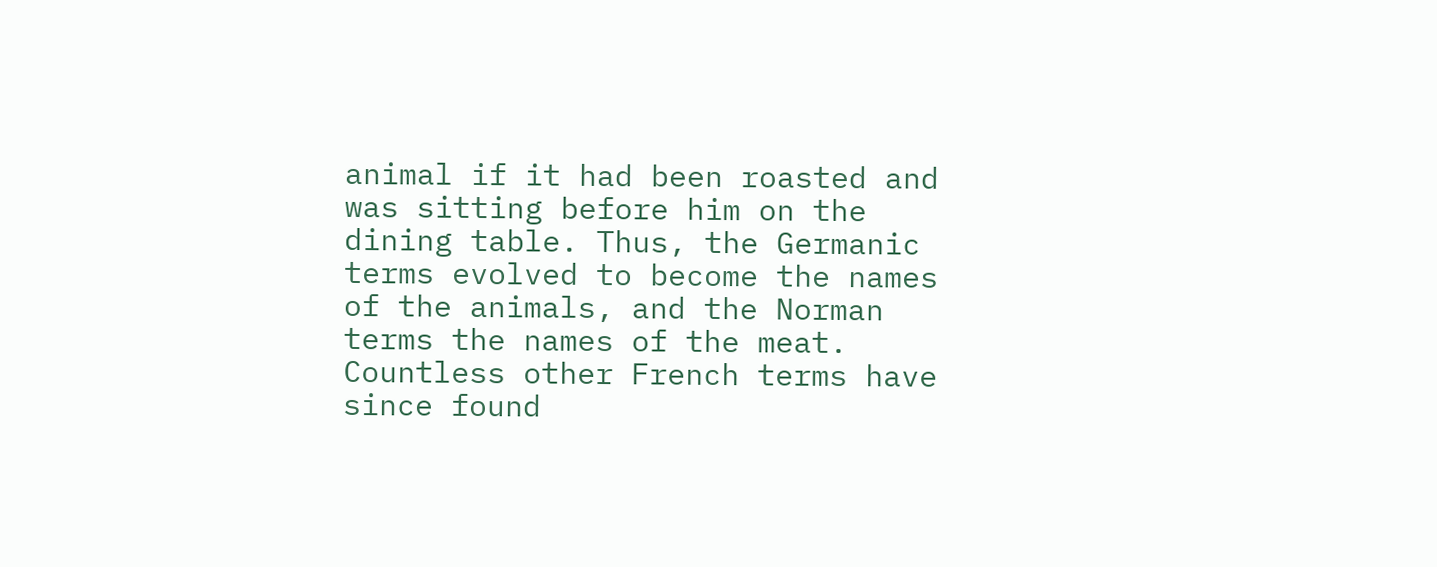animal if it had been roasted and was sitting before him on the dining table. Thus, the Germanic terms evolved to become the names of the animals, and the Norman terms the names of the meat. Countless other French terms have since found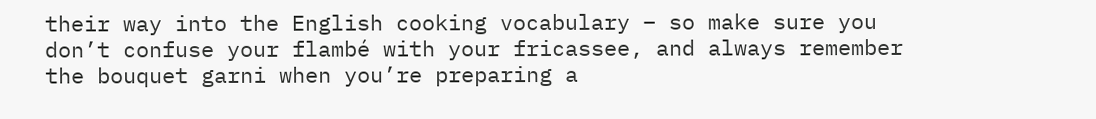their way into the English cooking vocabulary – so make sure you don’t confuse your flambé with your fricassee, and always remember the bouquet garni when you’re preparing a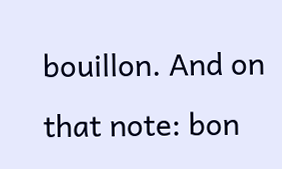bouillon. And on that note: bon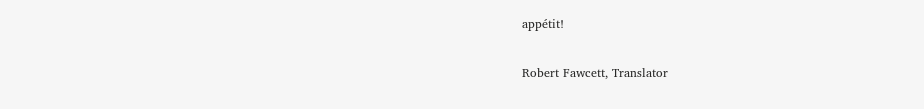appétit!

Robert Fawcett, Translator